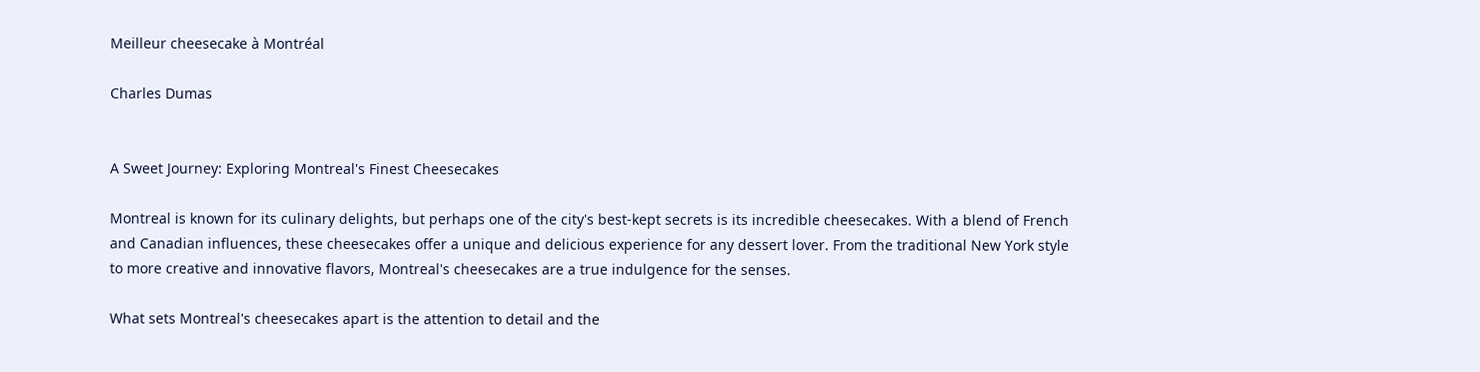Meilleur cheesecake à Montréal

Charles Dumas


A Sweet Journey: Exploring Montreal's Finest Cheesecakes

Montreal is known for its culinary delights, but perhaps one of the city's best-kept secrets is its incredible cheesecakes. With a blend of French and Canadian influences, these cheesecakes offer a unique and delicious experience for any dessert lover. From the traditional New York style to more creative and innovative flavors, Montreal's cheesecakes are a true indulgence for the senses.

What sets Montreal's cheesecakes apart is the attention to detail and the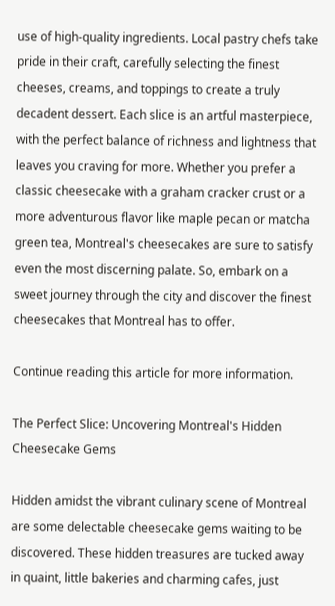use of high-quality ingredients. Local pastry chefs take pride in their craft, carefully selecting the finest cheeses, creams, and toppings to create a truly decadent dessert. Each slice is an artful masterpiece, with the perfect balance of richness and lightness that leaves you craving for more. Whether you prefer a classic cheesecake with a graham cracker crust or a more adventurous flavor like maple pecan or matcha green tea, Montreal's cheesecakes are sure to satisfy even the most discerning palate. So, embark on a sweet journey through the city and discover the finest cheesecakes that Montreal has to offer.

Continue reading this article for more information.

The Perfect Slice: Uncovering Montreal's Hidden Cheesecake Gems

Hidden amidst the vibrant culinary scene of Montreal are some delectable cheesecake gems waiting to be discovered. These hidden treasures are tucked away in quaint, little bakeries and charming cafes, just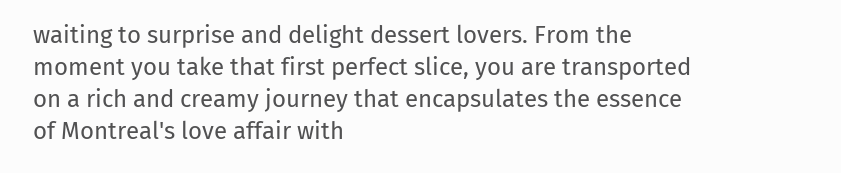waiting to surprise and delight dessert lovers. From the moment you take that first perfect slice, you are transported on a rich and creamy journey that encapsulates the essence of Montreal's love affair with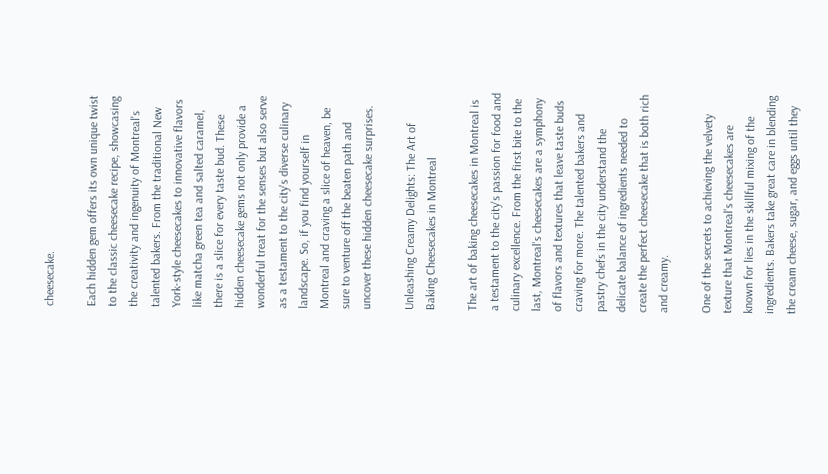cheesecake.

Each hidden gem offers its own unique twist to the classic cheesecake recipe, showcasing the creativity and ingenuity of Montreal's talented bakers. From the traditional New York-style cheesecakes to innovative flavors like matcha green tea and salted caramel, there is a slice for every taste bud. These hidden cheesecake gems not only provide a wonderful treat for the senses but also serve as a testament to the city's diverse culinary landscape. So, if you find yourself in Montreal and craving a slice of heaven, be sure to venture off the beaten path and uncover these hidden cheesecake surprises.

Unleashing Creamy Delights: The Art of Baking Cheesecakes in Montreal

The art of baking cheesecakes in Montreal is a testament to the city's passion for food and culinary excellence. From the first bite to the last, Montreal's cheesecakes are a symphony of flavors and textures that leave taste buds craving for more. The talented bakers and pastry chefs in the city understand the delicate balance of ingredients needed to create the perfect cheesecake that is both rich and creamy.

One of the secrets to achieving the velvety texture that Montreal's cheesecakes are known for lies in the skillful mixing of the ingredients. Bakers take great care in blending the cream cheese, sugar, and eggs until they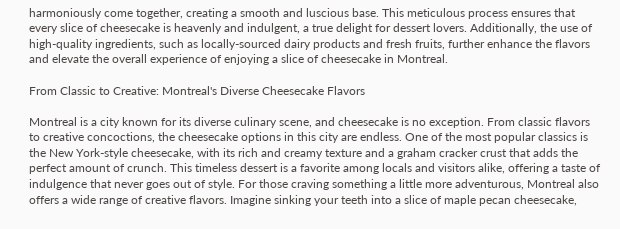harmoniously come together, creating a smooth and luscious base. This meticulous process ensures that every slice of cheesecake is heavenly and indulgent, a true delight for dessert lovers. Additionally, the use of high-quality ingredients, such as locally-sourced dairy products and fresh fruits, further enhance the flavors and elevate the overall experience of enjoying a slice of cheesecake in Montreal.

From Classic to Creative: Montreal's Diverse Cheesecake Flavors

Montreal is a city known for its diverse culinary scene, and cheesecake is no exception. From classic flavors to creative concoctions, the cheesecake options in this city are endless. One of the most popular classics is the New York-style cheesecake, with its rich and creamy texture and a graham cracker crust that adds the perfect amount of crunch. This timeless dessert is a favorite among locals and visitors alike, offering a taste of indulgence that never goes out of style. For those craving something a little more adventurous, Montreal also offers a wide range of creative flavors. Imagine sinking your teeth into a slice of maple pecan cheesecake,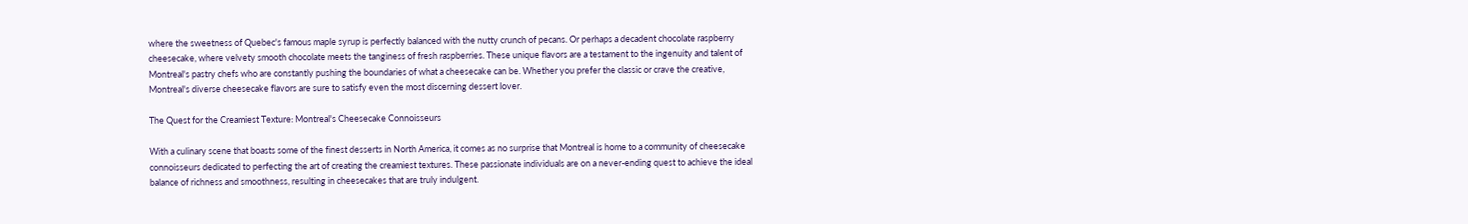where the sweetness of Quebec's famous maple syrup is perfectly balanced with the nutty crunch of pecans. Or perhaps a decadent chocolate raspberry cheesecake, where velvety smooth chocolate meets the tanginess of fresh raspberries. These unique flavors are a testament to the ingenuity and talent of Montreal's pastry chefs who are constantly pushing the boundaries of what a cheesecake can be. Whether you prefer the classic or crave the creative, Montreal's diverse cheesecake flavors are sure to satisfy even the most discerning dessert lover.

The Quest for the Creamiest Texture: Montreal's Cheesecake Connoisseurs

With a culinary scene that boasts some of the finest desserts in North America, it comes as no surprise that Montreal is home to a community of cheesecake connoisseurs dedicated to perfecting the art of creating the creamiest textures. These passionate individuals are on a never-ending quest to achieve the ideal balance of richness and smoothness, resulting in cheesecakes that are truly indulgent.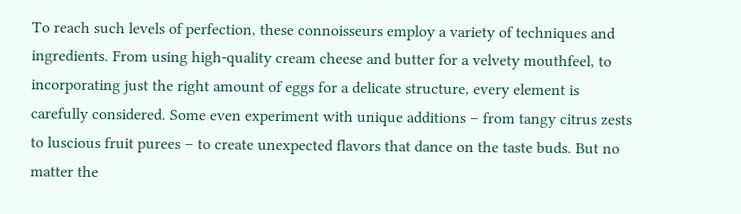To reach such levels of perfection, these connoisseurs employ a variety of techniques and ingredients. From using high-quality cream cheese and butter for a velvety mouthfeel, to incorporating just the right amount of eggs for a delicate structure, every element is carefully considered. Some even experiment with unique additions – from tangy citrus zests to luscious fruit purees – to create unexpected flavors that dance on the taste buds. But no matter the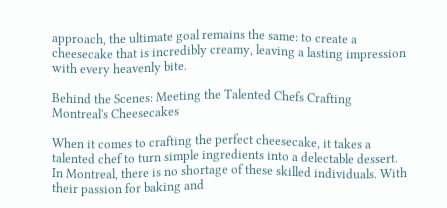approach, the ultimate goal remains the same: to create a cheesecake that is incredibly creamy, leaving a lasting impression with every heavenly bite.

Behind the Scenes: Meeting the Talented Chefs Crafting Montreal's Cheesecakes

When it comes to crafting the perfect cheesecake, it takes a talented chef to turn simple ingredients into a delectable dessert. In Montreal, there is no shortage of these skilled individuals. With their passion for baking and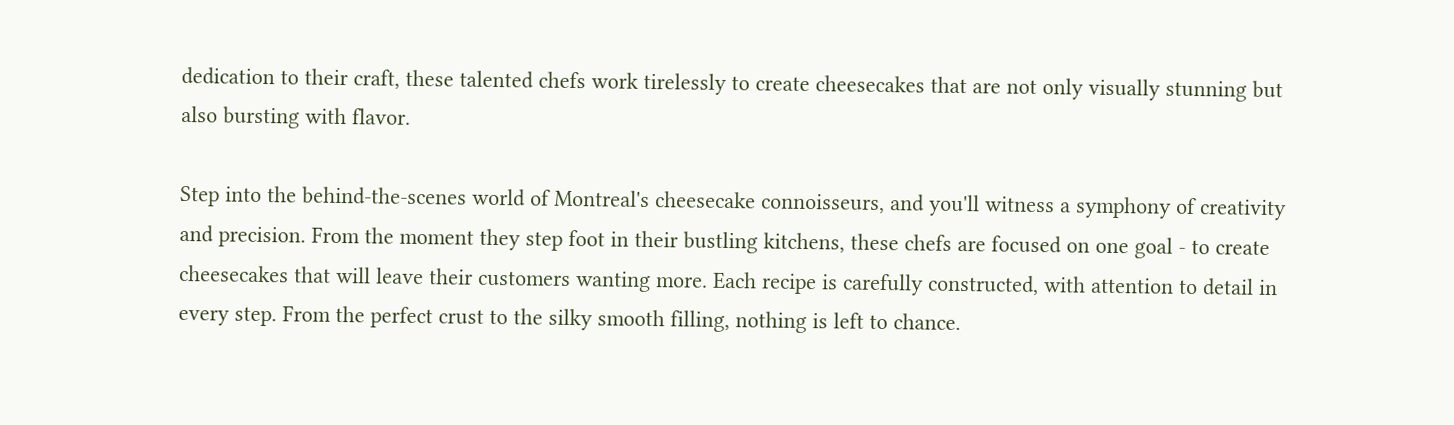dedication to their craft, these talented chefs work tirelessly to create cheesecakes that are not only visually stunning but also bursting with flavor.

Step into the behind-the-scenes world of Montreal's cheesecake connoisseurs, and you'll witness a symphony of creativity and precision. From the moment they step foot in their bustling kitchens, these chefs are focused on one goal - to create cheesecakes that will leave their customers wanting more. Each recipe is carefully constructed, with attention to detail in every step. From the perfect crust to the silky smooth filling, nothing is left to chance.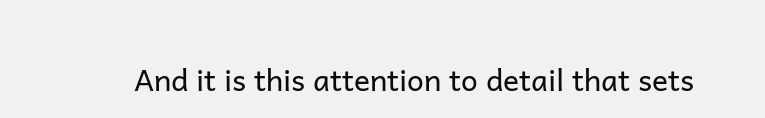And it is this attention to detail that sets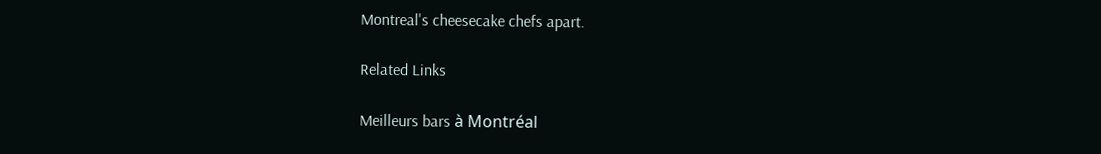Montreal's cheesecake chefs apart.

Related Links

Meilleurs bars à Montréal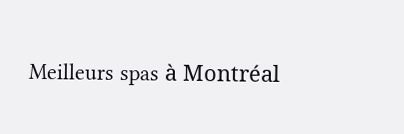Meilleurs spas à Montréal